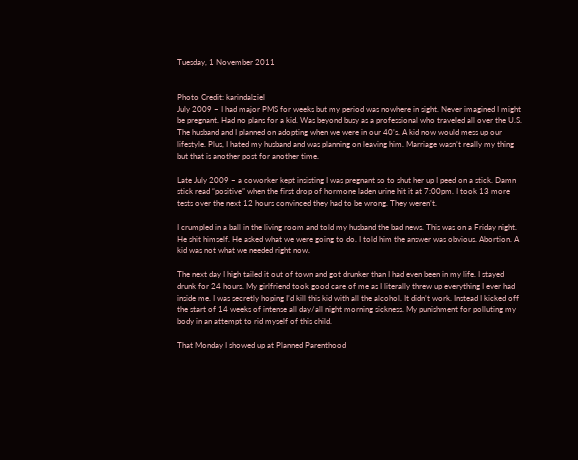Tuesday, 1 November 2011


Photo Credit: karindalziel
July 2009 – I had major PMS for weeks but my period was nowhere in sight. Never imagined I might be pregnant. Had no plans for a kid. Was beyond busy as a professional who traveled all over the U.S. The husband and I planned on adopting when we were in our 40’s. A kid now would mess up our lifestyle. Plus, I hated my husband and was planning on leaving him. Marriage wasn’t really my thing but that is another post for another time.

Late July 2009 – a coworker kept insisting I was pregnant so to shut her up I peed on a stick. Damn stick read “positive” when the first drop of hormone laden urine hit it at 7:00pm. I took 13 more tests over the next 12 hours convinced they had to be wrong. They weren’t.

I crumpled in a ball in the living room and told my husband the bad news. This was on a Friday night. He shit himself. He asked what we were going to do. I told him the answer was obvious. Abortion. A kid was not what we needed right now.

The next day I high tailed it out of town and got drunker than I had even been in my life. I stayed drunk for 24 hours. My girlfriend took good care of me as I literally threw up everything I ever had inside me. I was secretly hoping I’d kill this kid with all the alcohol. It didn’t work. Instead I kicked off the start of 14 weeks of intense all day/all night morning sickness. My punishment for polluting my body in an attempt to rid myself of this child.

That Monday I showed up at Planned Parenthood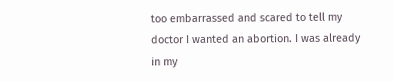too embarrassed and scared to tell my doctor I wanted an abortion. I was already in my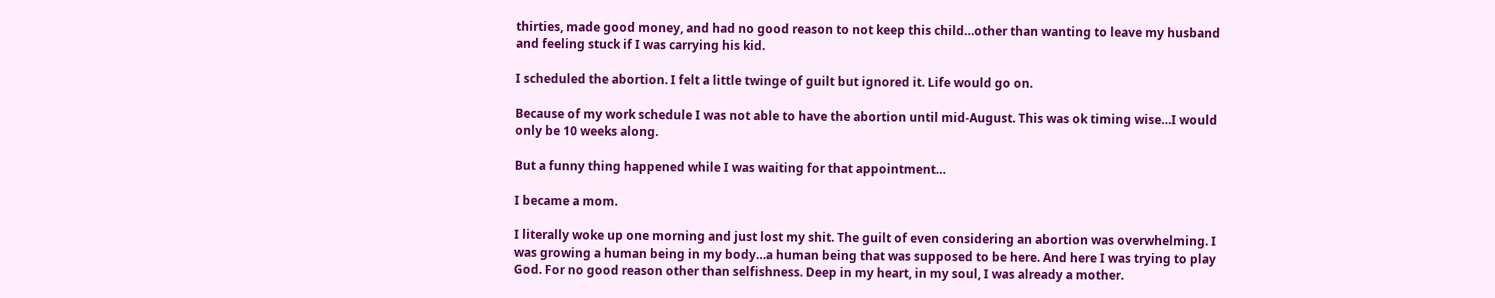thirties, made good money, and had no good reason to not keep this child…other than wanting to leave my husband and feeling stuck if I was carrying his kid.

I scheduled the abortion. I felt a little twinge of guilt but ignored it. Life would go on.

Because of my work schedule I was not able to have the abortion until mid-August. This was ok timing wise…I would only be 10 weeks along.

But a funny thing happened while I was waiting for that appointment…

I became a mom.

I literally woke up one morning and just lost my shit. The guilt of even considering an abortion was overwhelming. I was growing a human being in my body…a human being that was supposed to be here. And here I was trying to play God. For no good reason other than selfishness. Deep in my heart, in my soul, I was already a mother.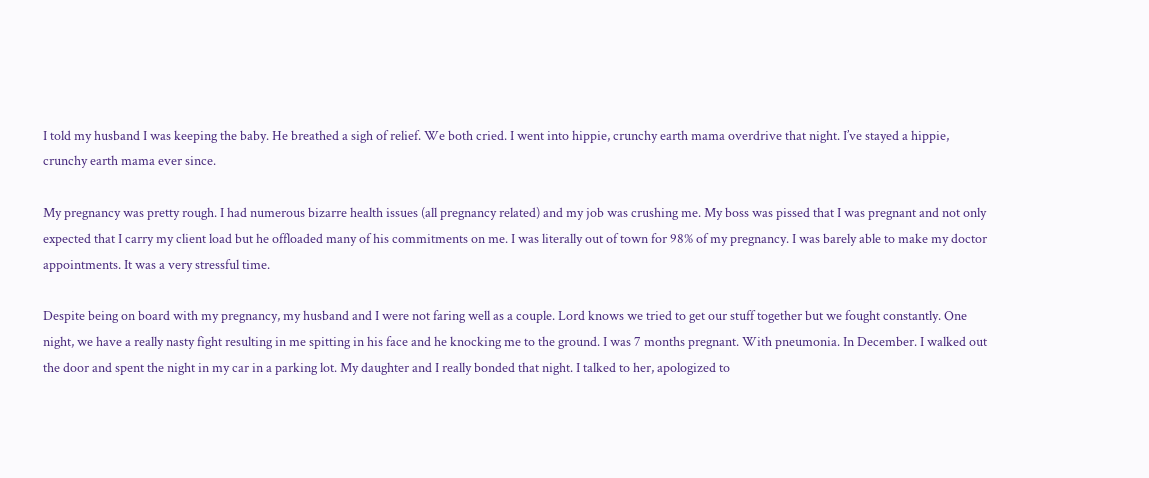I told my husband I was keeping the baby. He breathed a sigh of relief. We both cried. I went into hippie, crunchy earth mama overdrive that night. I’ve stayed a hippie, crunchy earth mama ever since.

My pregnancy was pretty rough. I had numerous bizarre health issues (all pregnancy related) and my job was crushing me. My boss was pissed that I was pregnant and not only expected that I carry my client load but he offloaded many of his commitments on me. I was literally out of town for 98% of my pregnancy. I was barely able to make my doctor appointments. It was a very stressful time.

Despite being on board with my pregnancy, my husband and I were not faring well as a couple. Lord knows we tried to get our stuff together but we fought constantly. One night, we have a really nasty fight resulting in me spitting in his face and he knocking me to the ground. I was 7 months pregnant. With pneumonia. In December. I walked out the door and spent the night in my car in a parking lot. My daughter and I really bonded that night. I talked to her, apologized to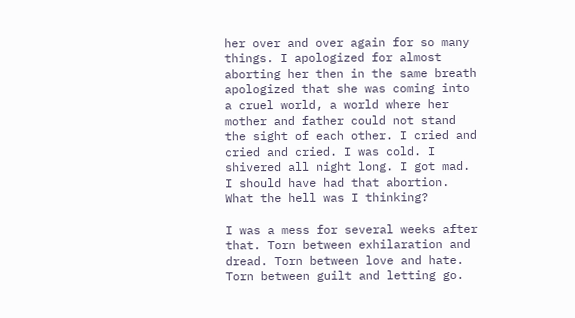her over and over again for so many things. I apologized for almost aborting her then in the same breath apologized that she was coming into a cruel world, a world where her mother and father could not stand the sight of each other. I cried and cried and cried. I was cold. I shivered all night long. I got mad. I should have had that abortion. What the hell was I thinking?

I was a mess for several weeks after that. Torn between exhilaration and dread. Torn between love and hate. Torn between guilt and letting go.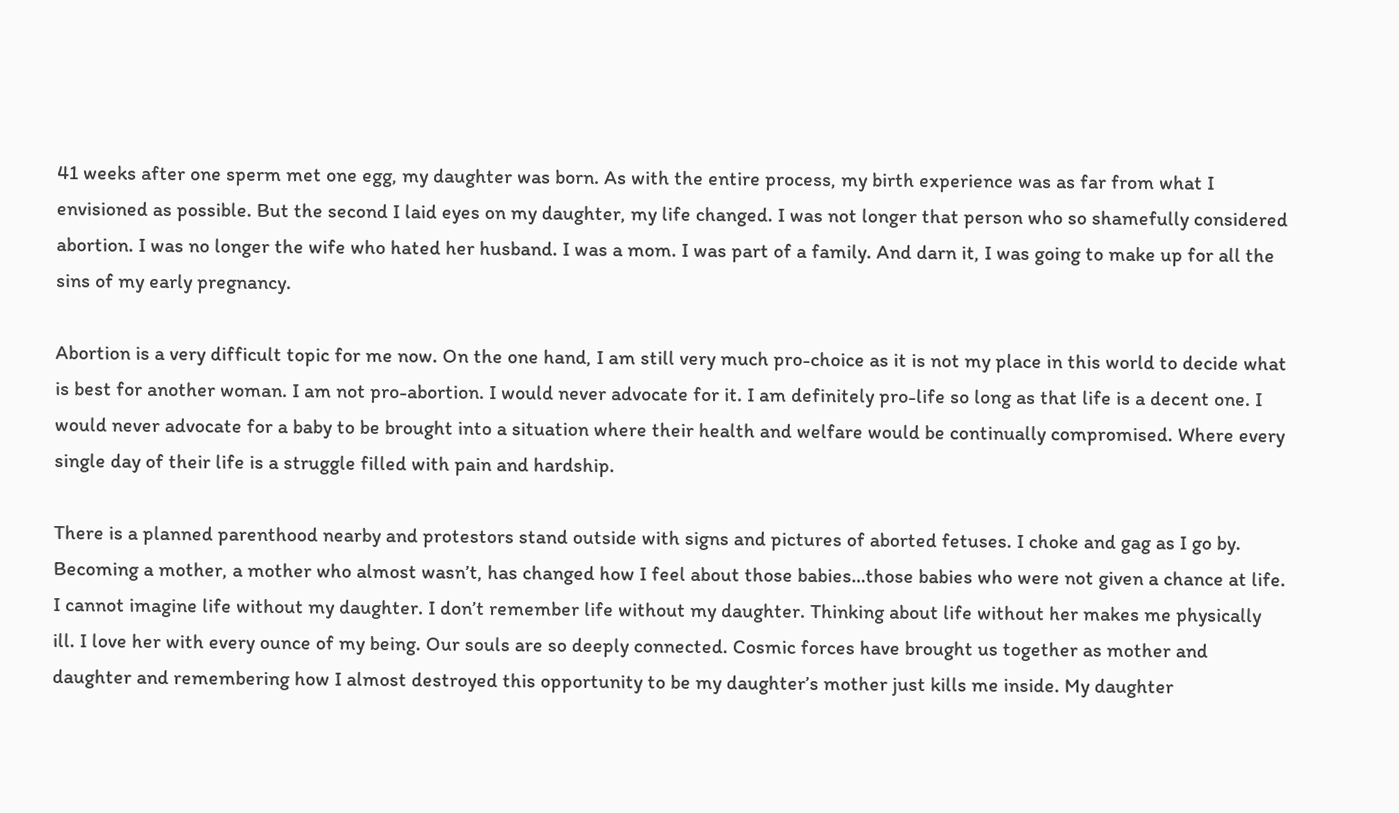41 weeks after one sperm met one egg, my daughter was born. As with the entire process, my birth experience was as far from what I envisioned as possible. But the second I laid eyes on my daughter, my life changed. I was not longer that person who so shamefully considered abortion. I was no longer the wife who hated her husband. I was a mom. I was part of a family. And darn it, I was going to make up for all the sins of my early pregnancy.

Abortion is a very difficult topic for me now. On the one hand, I am still very much pro-choice as it is not my place in this world to decide what is best for another woman. I am not pro-abortion. I would never advocate for it. I am definitely pro-life so long as that life is a decent one. I would never advocate for a baby to be brought into a situation where their health and welfare would be continually compromised. Where every single day of their life is a struggle filled with pain and hardship.

There is a planned parenthood nearby and protestors stand outside with signs and pictures of aborted fetuses. I choke and gag as I go by. Becoming a mother, a mother who almost wasn’t, has changed how I feel about those babies…those babies who were not given a chance at life. I cannot imagine life without my daughter. I don’t remember life without my daughter. Thinking about life without her makes me physically ill. I love her with every ounce of my being. Our souls are so deeply connected. Cosmic forces have brought us together as mother and daughter and remembering how I almost destroyed this opportunity to be my daughter’s mother just kills me inside. My daughter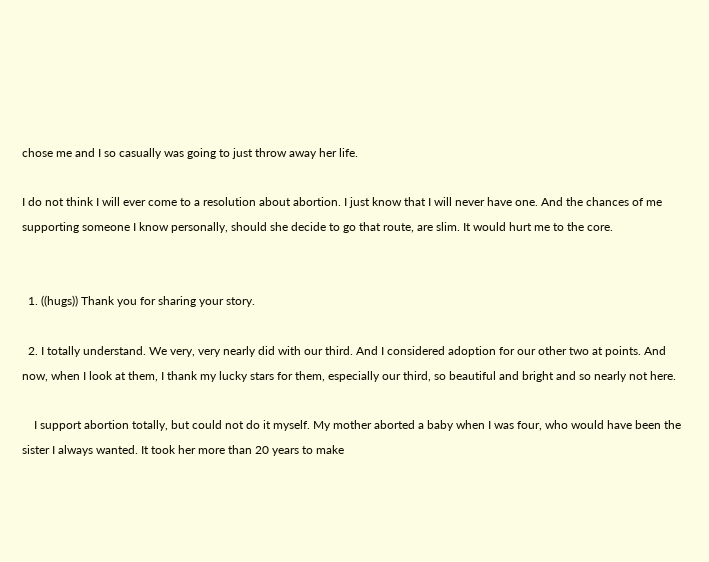chose me and I so casually was going to just throw away her life.

I do not think I will ever come to a resolution about abortion. I just know that I will never have one. And the chances of me supporting someone I know personally, should she decide to go that route, are slim. It would hurt me to the core.


  1. ((hugs)) Thank you for sharing your story.

  2. I totally understand. We very, very nearly did with our third. And I considered adoption for our other two at points. And now, when I look at them, I thank my lucky stars for them, especially our third, so beautiful and bright and so nearly not here.

    I support abortion totally, but could not do it myself. My mother aborted a baby when I was four, who would have been the sister I always wanted. It took her more than 20 years to make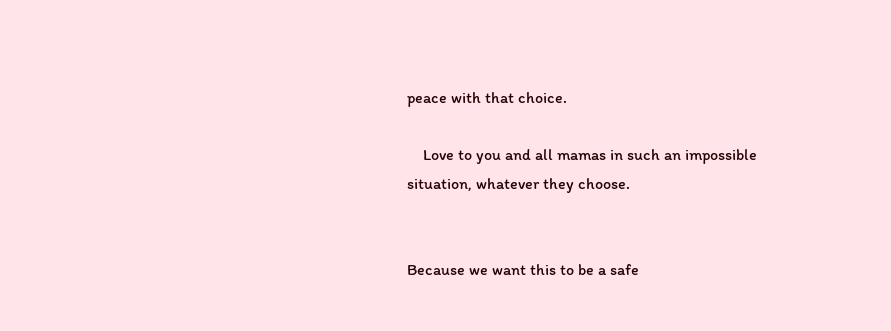peace with that choice.

    Love to you and all mamas in such an impossible situation, whatever they choose.


Because we want this to be a safe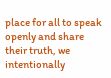place for all to speak openly and share their truth, we intentionally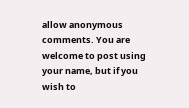allow anonymous comments. You are welcome to post using your name, but if you wish to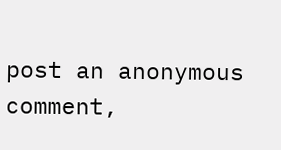post an anonymous comment,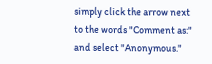simply click the arrow next to the words "Comment as:" and select "Anonymous."